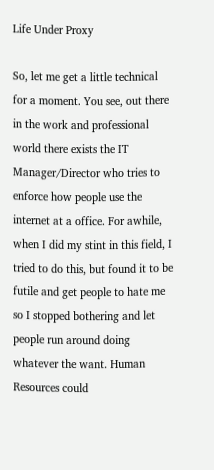Life Under Proxy

So, let me get a little technical for a moment. You see, out there in the work and professional world there exists the IT Manager/Director who tries to enforce how people use the internet at a office. For awhile, when I did my stint in this field, I tried to do this, but found it to be futile and get people to hate me so I stopped bothering and let people run around doing whatever the want. Human Resources could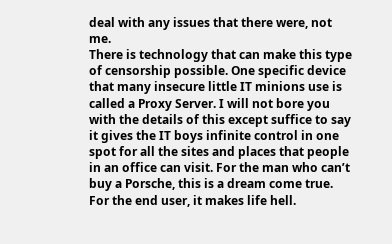deal with any issues that there were, not me.
There is technology that can make this type of censorship possible. One specific device that many insecure little IT minions use is called a Proxy Server. I will not bore you with the details of this except suffice to say it gives the IT boys infinite control in one spot for all the sites and places that people in an office can visit. For the man who can’t buy a Porsche, this is a dream come true. For the end user, it makes life hell.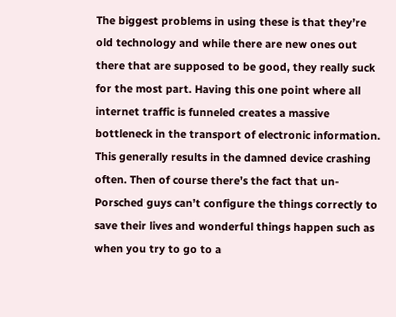The biggest problems in using these is that they’re old technology and while there are new ones out there that are supposed to be good, they really suck for the most part. Having this one point where all internet traffic is funneled creates a massive bottleneck in the transport of electronic information. This generally results in the damned device crashing often. Then of course there’s the fact that un-Porsched guys can’t configure the things correctly to save their lives and wonderful things happen such as when you try to go to a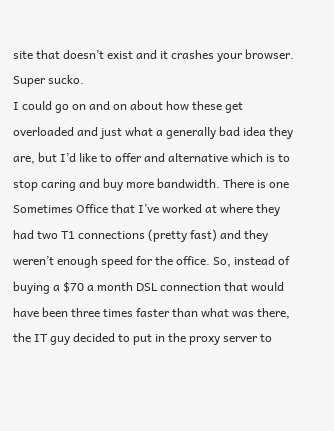site that doesn’t exist and it crashes your browser. Super sucko.
I could go on and on about how these get overloaded and just what a generally bad idea they are, but I’d like to offer and alternative which is to stop caring and buy more bandwidth. There is one Sometimes Office that I’ve worked at where they had two T1 connections (pretty fast) and they weren’t enough speed for the office. So, instead of buying a $70 a month DSL connection that would have been three times faster than what was there, the IT guy decided to put in the proxy server to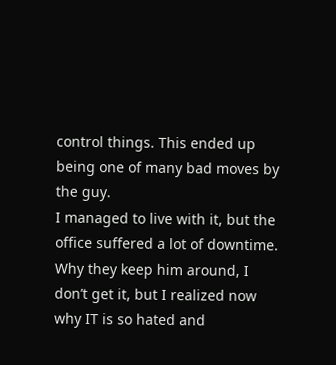control things. This ended up being one of many bad moves by the guy.
I managed to live with it, but the office suffered a lot of downtime. Why they keep him around, I don’t get it, but I realized now why IT is so hated and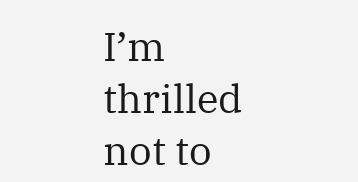I’m thrilled not to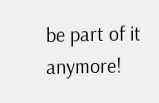be part of it anymore!